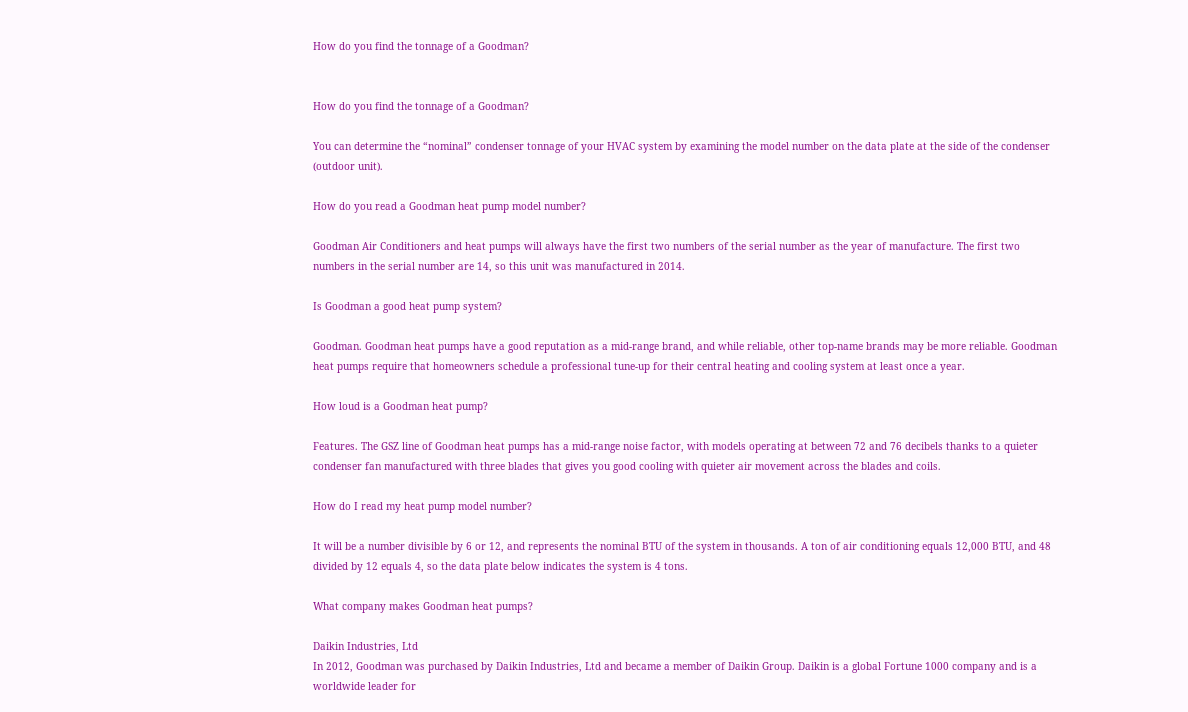How do you find the tonnage of a Goodman?


How do you find the tonnage of a Goodman?

You can determine the “nominal” condenser tonnage of your HVAC system by examining the model number on the data plate at the side of the condenser (outdoor unit).

How do you read a Goodman heat pump model number?

Goodman Air Conditioners and heat pumps will always have the first two numbers of the serial number as the year of manufacture. The first two numbers in the serial number are 14, so this unit was manufactured in 2014.

Is Goodman a good heat pump system?

Goodman. Goodman heat pumps have a good reputation as a mid-range brand, and while reliable, other top-name brands may be more reliable. Goodman heat pumps require that homeowners schedule a professional tune-up for their central heating and cooling system at least once a year.

How loud is a Goodman heat pump?

Features. The GSZ line of Goodman heat pumps has a mid-range noise factor, with models operating at between 72 and 76 decibels thanks to a quieter condenser fan manufactured with three blades that gives you good cooling with quieter air movement across the blades and coils.

How do I read my heat pump model number?

It will be a number divisible by 6 or 12, and represents the nominal BTU of the system in thousands. A ton of air conditioning equals 12,000 BTU, and 48 divided by 12 equals 4, so the data plate below indicates the system is 4 tons.

What company makes Goodman heat pumps?

Daikin Industries, Ltd
In 2012, Goodman was purchased by Daikin Industries, Ltd and became a member of Daikin Group. Daikin is a global Fortune 1000 company and is a worldwide leader for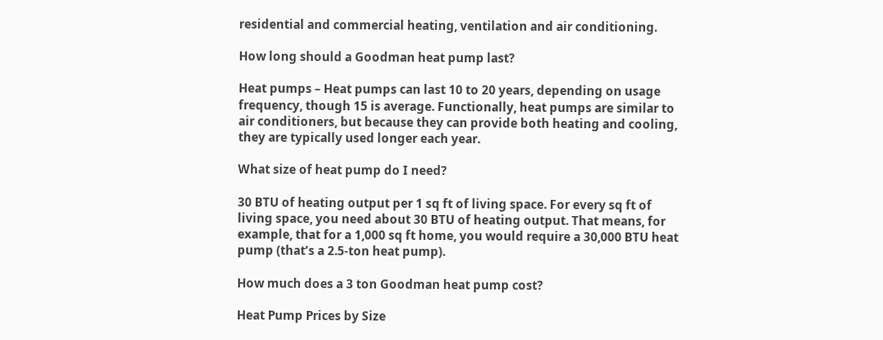residential and commercial heating, ventilation and air conditioning.

How long should a Goodman heat pump last?

Heat pumps – Heat pumps can last 10 to 20 years, depending on usage frequency, though 15 is average. Functionally, heat pumps are similar to air conditioners, but because they can provide both heating and cooling, they are typically used longer each year.

What size of heat pump do I need?

30 BTU of heating output per 1 sq ft of living space. For every sq ft of living space, you need about 30 BTU of heating output. That means, for example, that for a 1,000 sq ft home, you would require a 30,000 BTU heat pump (that’s a 2.5-ton heat pump).

How much does a 3 ton Goodman heat pump cost?

Heat Pump Prices by Size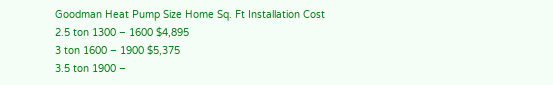Goodman Heat Pump Size Home Sq. Ft Installation Cost
2.5 ton 1300 – 1600 $4,895
3 ton 1600 – 1900 $5,375
3.5 ton 1900 –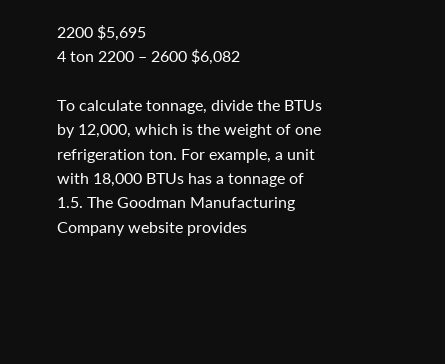2200 $5,695
4 ton 2200 – 2600 $6,082

To calculate tonnage, divide the BTUs by 12,000, which is the weight of one refrigeration ton. For example, a unit with 18,000 BTUs has a tonnage of 1.5. The Goodman Manufacturing Company website provides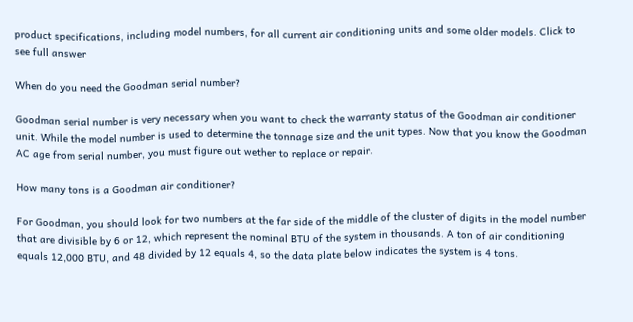product specifications, including model numbers, for all current air conditioning units and some older models. Click to see full answer

When do you need the Goodman serial number?

Goodman serial number is very necessary when you want to check the warranty status of the Goodman air conditioner unit. While the model number is used to determine the tonnage size and the unit types. Now that you know the Goodman AC age from serial number, you must figure out wether to replace or repair.

How many tons is a Goodman air conditioner?

For Goodman, you should look for two numbers at the far side of the middle of the cluster of digits in the model number that are divisible by 6 or 12, which represent the nominal BTU of the system in thousands. A ton of air conditioning equals 12,000 BTU, and 48 divided by 12 equals 4, so the data plate below indicates the system is 4 tons.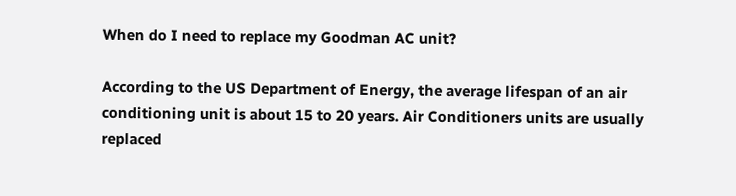When do I need to replace my Goodman AC unit?

According to the US Department of Energy, the average lifespan of an air conditioning unit is about 15 to 20 years. Air Conditioners units are usually replaced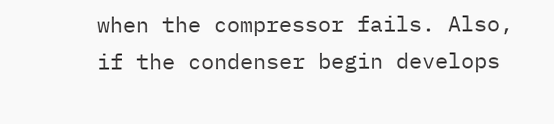when the compressor fails. Also, if the condenser begin develops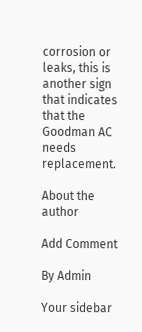corrosion or leaks, this is another sign that indicates that the Goodman AC needs replacement.

About the author

Add Comment

By Admin

Your sidebar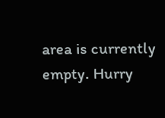area is currently empty. Hurry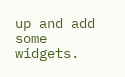up and add some widgets.